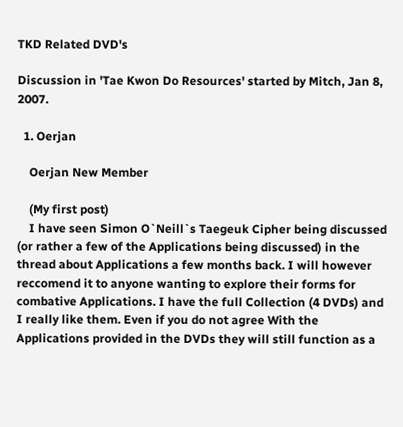TKD Related DVD's

Discussion in 'Tae Kwon Do Resources' started by Mitch, Jan 8, 2007.

  1. Oerjan

    Oerjan New Member

    (My first post)
    I have seen Simon O`Neill`s Taegeuk Cipher being discussed (or rather a few of the Applications being discussed) in the thread about Applications a few months back. I will however reccomend it to anyone wanting to explore their forms for combative Applications. I have the full Collection (4 DVDs) and I really like them. Even if you do not agree With the Applications provided in the DVDs they will still function as a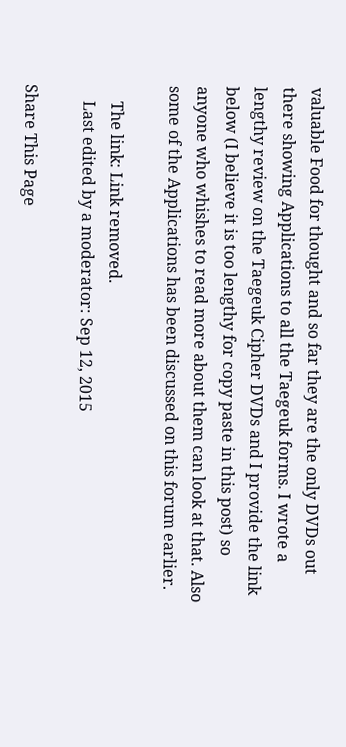valuable Food for thought and so far they are the only DVDs out there showing Applications to all the Taegeuk forms. I wrote a lengthy review on the Taegeuk Cipher DVDs and I provide the link below (I believe it is too lengthy for copy paste in this post) so anyone who whishes to read more about them can look at that. Also some of the Applications has been discussed on this forum earlier.

    The link: Link removed.
    Last edited by a moderator: Sep 12, 2015

Share This Page